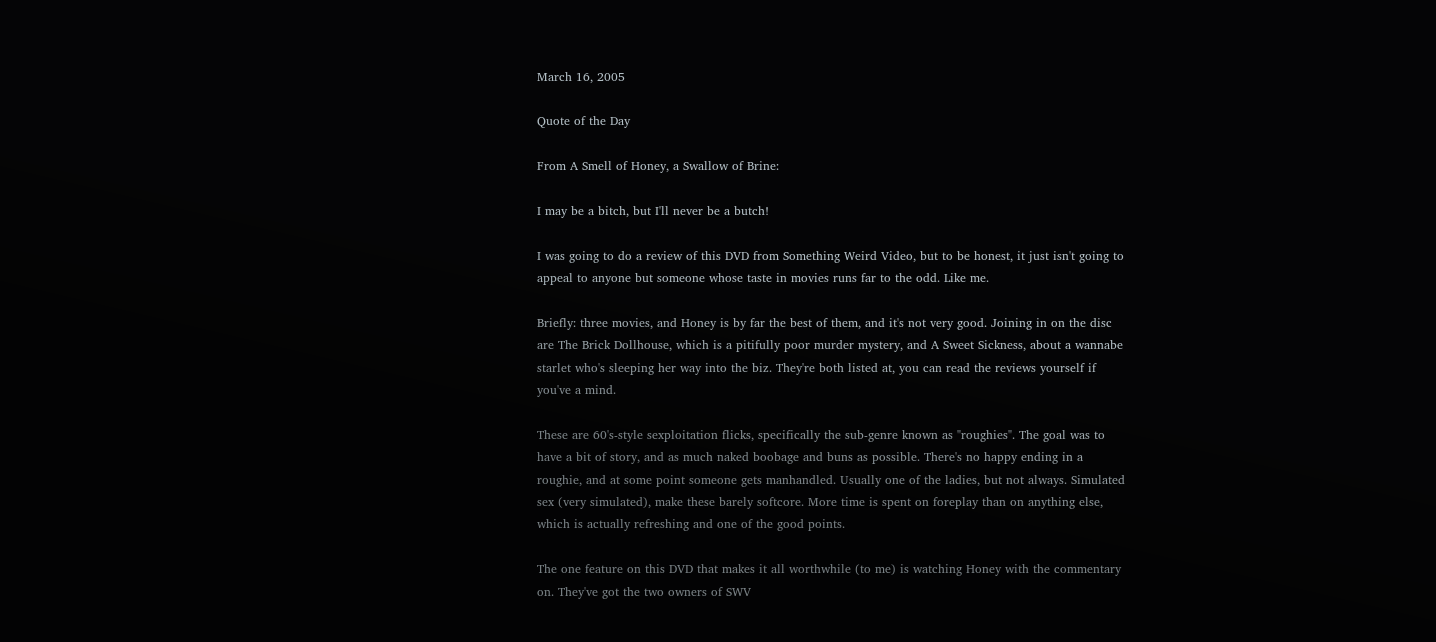March 16, 2005

Quote of the Day

From A Smell of Honey, a Swallow of Brine:

I may be a bitch, but I'll never be a butch!

I was going to do a review of this DVD from Something Weird Video, but to be honest, it just isn't going to appeal to anyone but someone whose taste in movies runs far to the odd. Like me.

Briefly: three movies, and Honey is by far the best of them, and it's not very good. Joining in on the disc are The Brick Dollhouse, which is a pitifully poor murder mystery, and A Sweet Sickness, about a wannabe starlet who's sleeping her way into the biz. They're both listed at, you can read the reviews yourself if you've a mind.

These are 60's-style sexploitation flicks, specifically the sub-genre known as "roughies". The goal was to have a bit of story, and as much naked boobage and buns as possible. There's no happy ending in a roughie, and at some point someone gets manhandled. Usually one of the ladies, but not always. Simulated sex (very simulated), make these barely softcore. More time is spent on foreplay than on anything else, which is actually refreshing and one of the good points.

The one feature on this DVD that makes it all worthwhile (to me) is watching Honey with the commentary on. They've got the two owners of SWV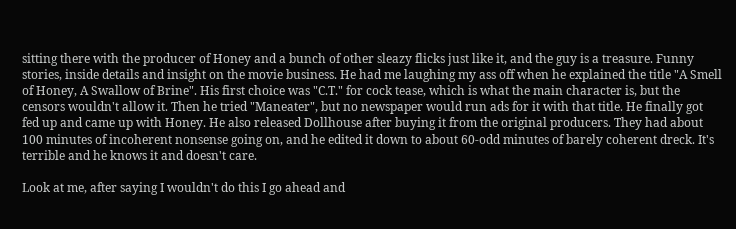sitting there with the producer of Honey and a bunch of other sleazy flicks just like it, and the guy is a treasure. Funny stories, inside details and insight on the movie business. He had me laughing my ass off when he explained the title "A Smell of Honey, A Swallow of Brine". His first choice was "C.T." for cock tease, which is what the main character is, but the censors wouldn't allow it. Then he tried "Maneater", but no newspaper would run ads for it with that title. He finally got fed up and came up with Honey. He also released Dollhouse after buying it from the original producers. They had about 100 minutes of incoherent nonsense going on, and he edited it down to about 60-odd minutes of barely coherent dreck. It's terrible and he knows it and doesn't care.

Look at me, after saying I wouldn't do this I go ahead and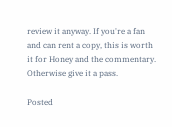review it anyway. If you're a fan and can rent a copy, this is worth it for Honey and the commentary. Otherwise give it a pass.

Posted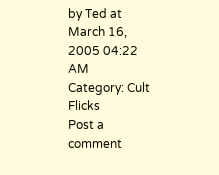by Ted at March 16, 2005 04:22 AM
Category: Cult Flicks
Post a comment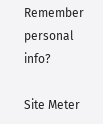Remember personal info?

Site Meter